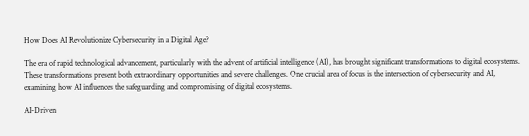How Does AI Revolutionize Cybersecurity in a Digital Age?

The era of rapid technological advancement, particularly with the advent of artificial intelligence (AI), has brought significant transformations to digital ecosystems. These transformations present both extraordinary opportunities and severe challenges. One crucial area of focus is the intersection of cybersecurity and AI, examining how AI influences the safeguarding and compromising of digital ecosystems.

AI-Driven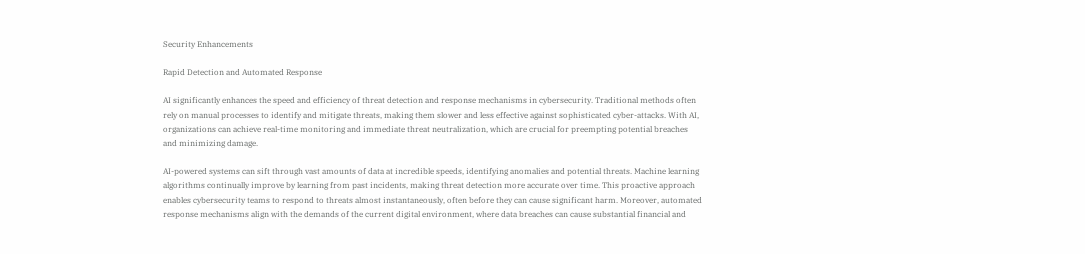Security Enhancements

Rapid Detection and Automated Response

AI significantly enhances the speed and efficiency of threat detection and response mechanisms in cybersecurity. Traditional methods often rely on manual processes to identify and mitigate threats, making them slower and less effective against sophisticated cyber-attacks. With AI, organizations can achieve real-time monitoring and immediate threat neutralization, which are crucial for preempting potential breaches and minimizing damage.

AI-powered systems can sift through vast amounts of data at incredible speeds, identifying anomalies and potential threats. Machine learning algorithms continually improve by learning from past incidents, making threat detection more accurate over time. This proactive approach enables cybersecurity teams to respond to threats almost instantaneously, often before they can cause significant harm. Moreover, automated response mechanisms align with the demands of the current digital environment, where data breaches can cause substantial financial and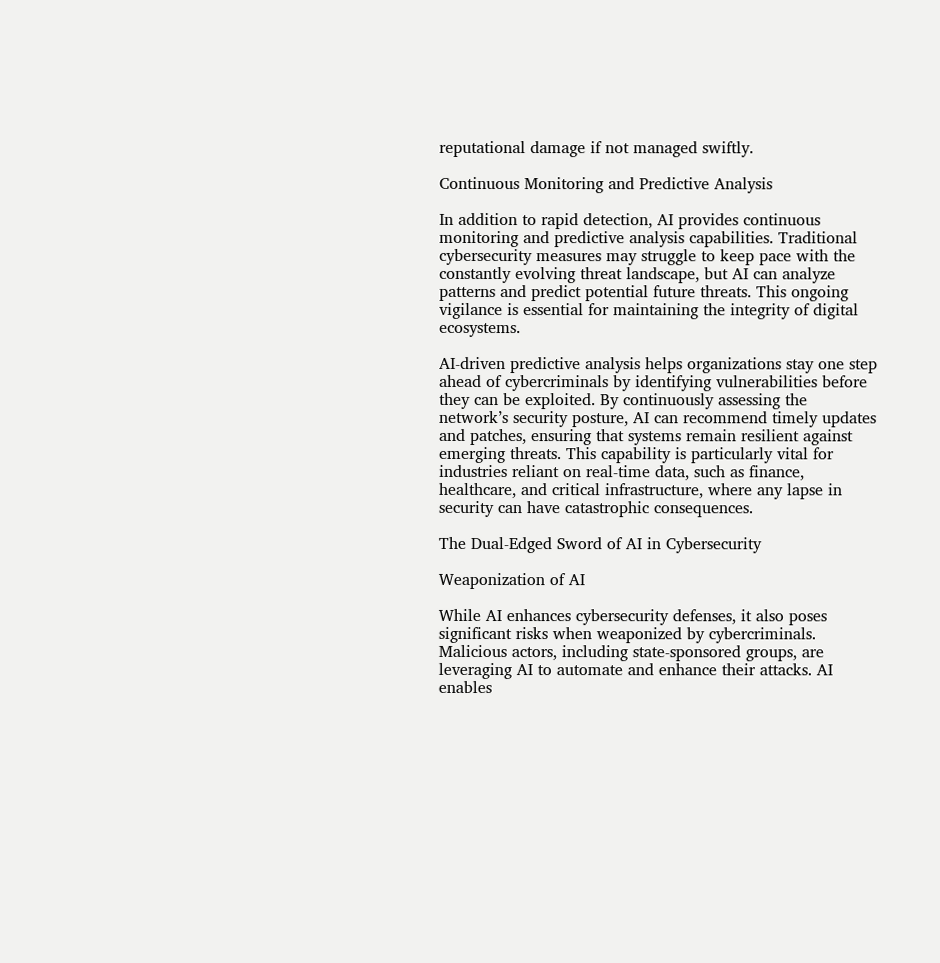reputational damage if not managed swiftly.

Continuous Monitoring and Predictive Analysis

In addition to rapid detection, AI provides continuous monitoring and predictive analysis capabilities. Traditional cybersecurity measures may struggle to keep pace with the constantly evolving threat landscape, but AI can analyze patterns and predict potential future threats. This ongoing vigilance is essential for maintaining the integrity of digital ecosystems.

AI-driven predictive analysis helps organizations stay one step ahead of cybercriminals by identifying vulnerabilities before they can be exploited. By continuously assessing the network’s security posture, AI can recommend timely updates and patches, ensuring that systems remain resilient against emerging threats. This capability is particularly vital for industries reliant on real-time data, such as finance, healthcare, and critical infrastructure, where any lapse in security can have catastrophic consequences.

The Dual-Edged Sword of AI in Cybersecurity

Weaponization of AI

While AI enhances cybersecurity defenses, it also poses significant risks when weaponized by cybercriminals. Malicious actors, including state-sponsored groups, are leveraging AI to automate and enhance their attacks. AI enables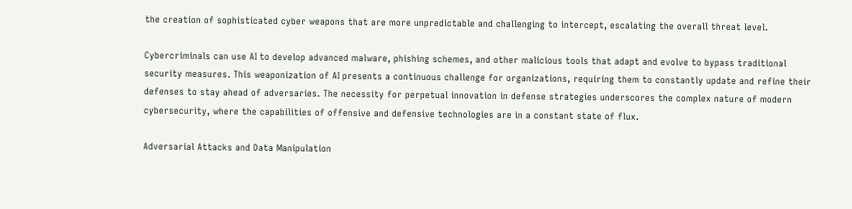the creation of sophisticated cyber weapons that are more unpredictable and challenging to intercept, escalating the overall threat level.

Cybercriminals can use AI to develop advanced malware, phishing schemes, and other malicious tools that adapt and evolve to bypass traditional security measures. This weaponization of AI presents a continuous challenge for organizations, requiring them to constantly update and refine their defenses to stay ahead of adversaries. The necessity for perpetual innovation in defense strategies underscores the complex nature of modern cybersecurity, where the capabilities of offensive and defensive technologies are in a constant state of flux.

Adversarial Attacks and Data Manipulation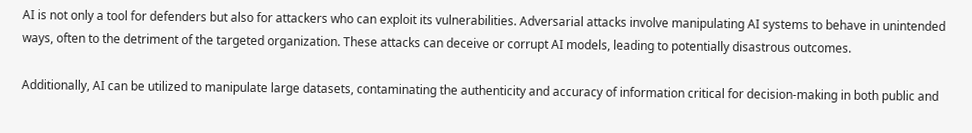AI is not only a tool for defenders but also for attackers who can exploit its vulnerabilities. Adversarial attacks involve manipulating AI systems to behave in unintended ways, often to the detriment of the targeted organization. These attacks can deceive or corrupt AI models, leading to potentially disastrous outcomes.

Additionally, AI can be utilized to manipulate large datasets, contaminating the authenticity and accuracy of information critical for decision-making in both public and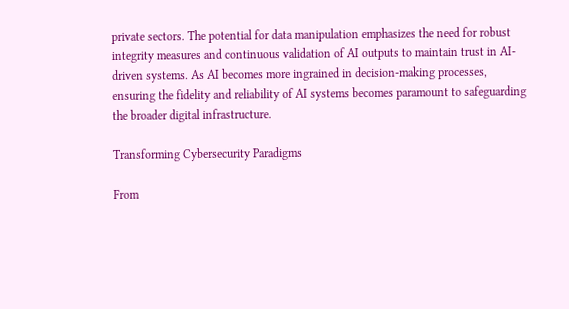private sectors. The potential for data manipulation emphasizes the need for robust integrity measures and continuous validation of AI outputs to maintain trust in AI-driven systems. As AI becomes more ingrained in decision-making processes, ensuring the fidelity and reliability of AI systems becomes paramount to safeguarding the broader digital infrastructure.

Transforming Cybersecurity Paradigms

From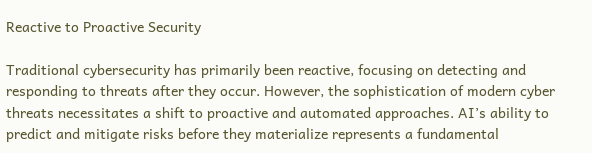Reactive to Proactive Security

Traditional cybersecurity has primarily been reactive, focusing on detecting and responding to threats after they occur. However, the sophistication of modern cyber threats necessitates a shift to proactive and automated approaches. AI’s ability to predict and mitigate risks before they materialize represents a fundamental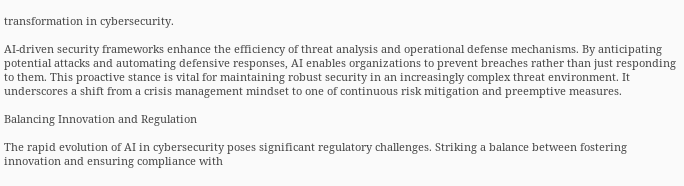transformation in cybersecurity.

AI-driven security frameworks enhance the efficiency of threat analysis and operational defense mechanisms. By anticipating potential attacks and automating defensive responses, AI enables organizations to prevent breaches rather than just responding to them. This proactive stance is vital for maintaining robust security in an increasingly complex threat environment. It underscores a shift from a crisis management mindset to one of continuous risk mitigation and preemptive measures.

Balancing Innovation and Regulation

The rapid evolution of AI in cybersecurity poses significant regulatory challenges. Striking a balance between fostering innovation and ensuring compliance with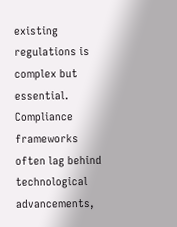existing regulations is complex but essential. Compliance frameworks often lag behind technological advancements,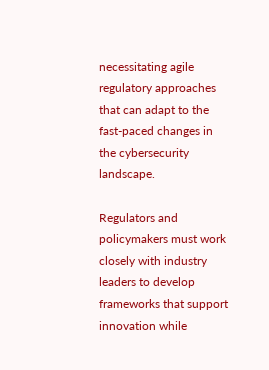necessitating agile regulatory approaches that can adapt to the fast-paced changes in the cybersecurity landscape.

Regulators and policymakers must work closely with industry leaders to develop frameworks that support innovation while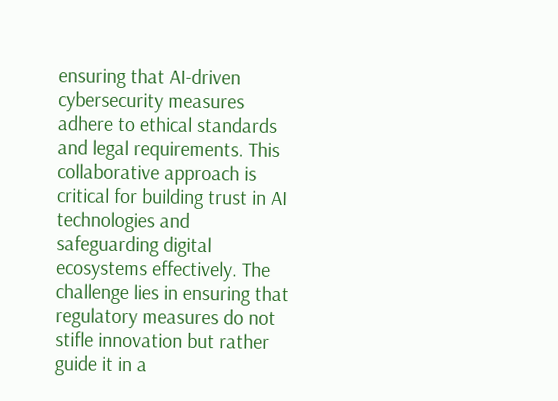ensuring that AI-driven cybersecurity measures adhere to ethical standards and legal requirements. This collaborative approach is critical for building trust in AI technologies and safeguarding digital ecosystems effectively. The challenge lies in ensuring that regulatory measures do not stifle innovation but rather guide it in a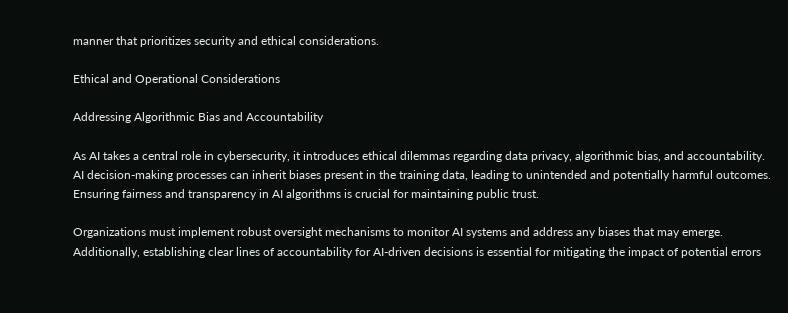manner that prioritizes security and ethical considerations.

Ethical and Operational Considerations

Addressing Algorithmic Bias and Accountability

As AI takes a central role in cybersecurity, it introduces ethical dilemmas regarding data privacy, algorithmic bias, and accountability. AI decision-making processes can inherit biases present in the training data, leading to unintended and potentially harmful outcomes. Ensuring fairness and transparency in AI algorithms is crucial for maintaining public trust.

Organizations must implement robust oversight mechanisms to monitor AI systems and address any biases that may emerge. Additionally, establishing clear lines of accountability for AI-driven decisions is essential for mitigating the impact of potential errors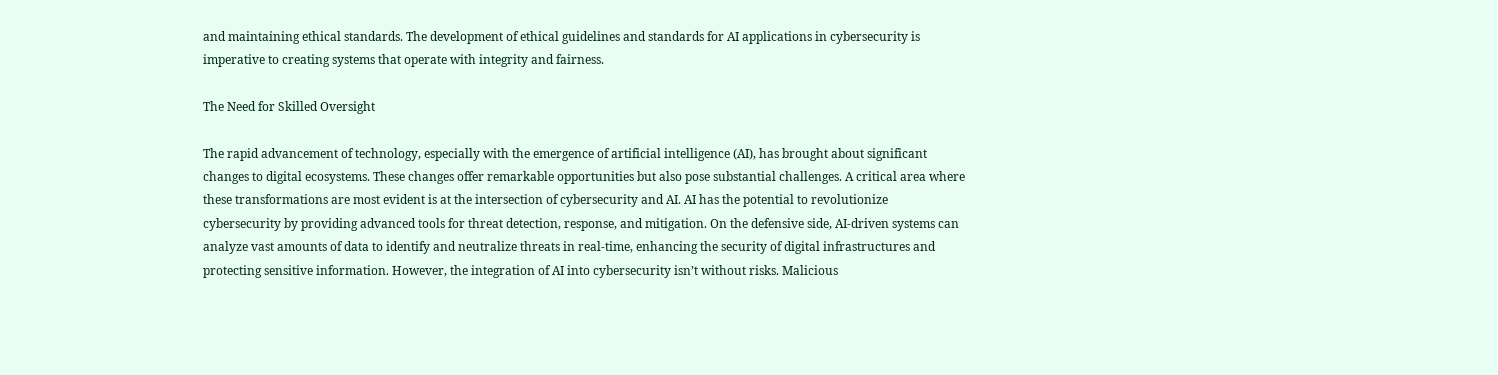and maintaining ethical standards. The development of ethical guidelines and standards for AI applications in cybersecurity is imperative to creating systems that operate with integrity and fairness.

The Need for Skilled Oversight

The rapid advancement of technology, especially with the emergence of artificial intelligence (AI), has brought about significant changes to digital ecosystems. These changes offer remarkable opportunities but also pose substantial challenges. A critical area where these transformations are most evident is at the intersection of cybersecurity and AI. AI has the potential to revolutionize cybersecurity by providing advanced tools for threat detection, response, and mitigation. On the defensive side, AI-driven systems can analyze vast amounts of data to identify and neutralize threats in real-time, enhancing the security of digital infrastructures and protecting sensitive information. However, the integration of AI into cybersecurity isn’t without risks. Malicious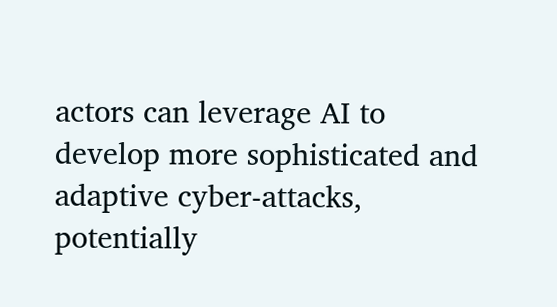actors can leverage AI to develop more sophisticated and adaptive cyber-attacks, potentially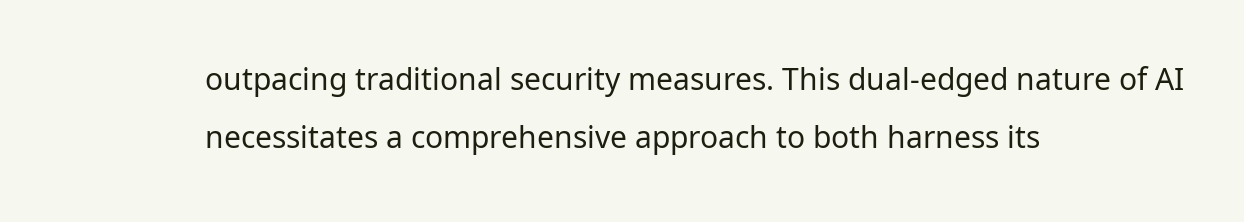outpacing traditional security measures. This dual-edged nature of AI necessitates a comprehensive approach to both harness its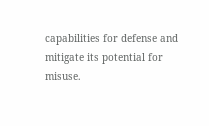capabilities for defense and mitigate its potential for misuse.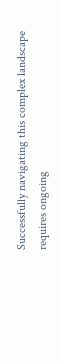Successfully navigating this complex landscape requires ongoing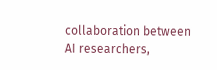collaboration between AI researchers,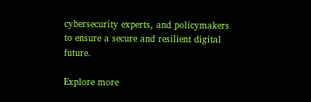cybersecurity experts, and policymakers to ensure a secure and resilient digital future.

Explore more